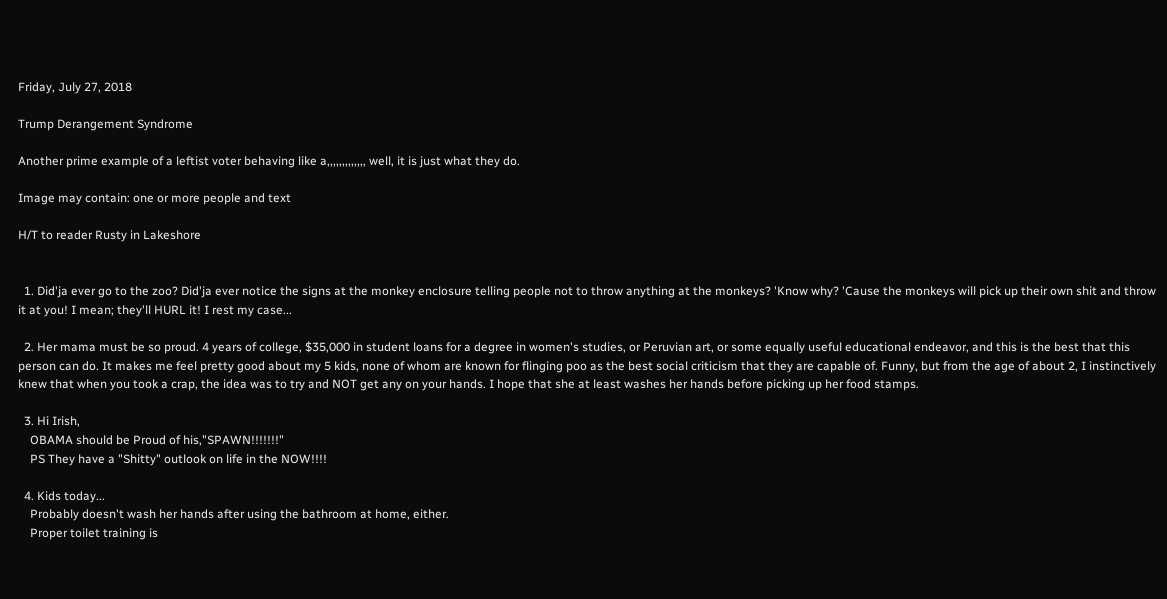Friday, July 27, 2018

Trump Derangement Syndrome

Another prime example of a leftist voter behaving like a,,,,,,,,,,,,, well, it is just what they do.

Image may contain: one or more people and text

H/T to reader Rusty in Lakeshore


  1. Did'ja ever go to the zoo? Did'ja ever notice the signs at the monkey enclosure telling people not to throw anything at the monkeys? 'Know why? 'Cause the monkeys will pick up their own shit and throw it at you! I mean; they'll HURL it! I rest my case...

  2. Her mama must be so proud. 4 years of college, $35,000 in student loans for a degree in women's studies, or Peruvian art, or some equally useful educational endeavor, and this is the best that this person can do. It makes me feel pretty good about my 5 kids, none of whom are known for flinging poo as the best social criticism that they are capable of. Funny, but from the age of about 2, I instinctively knew that when you took a crap, the idea was to try and NOT get any on your hands. I hope that she at least washes her hands before picking up her food stamps.

  3. Hi Irish,
    OBAMA should be Proud of his,"SPAWN!!!!!!!"
    PS They have a "Shitty" outlook on life in the NOW!!!!

  4. Kids today...
    Probably doesn't wash her hands after using the bathroom at home, either.
    Proper toilet training is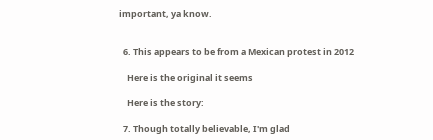important, ya know.


  6. This appears to be from a Mexican protest in 2012

    Here is the original it seems

    Here is the story:

  7. Though totally believable, I'm glad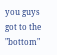you guys got to the "bottom"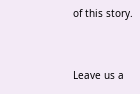of this story.


Leave us a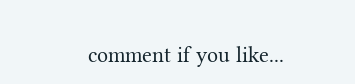comment if you like...